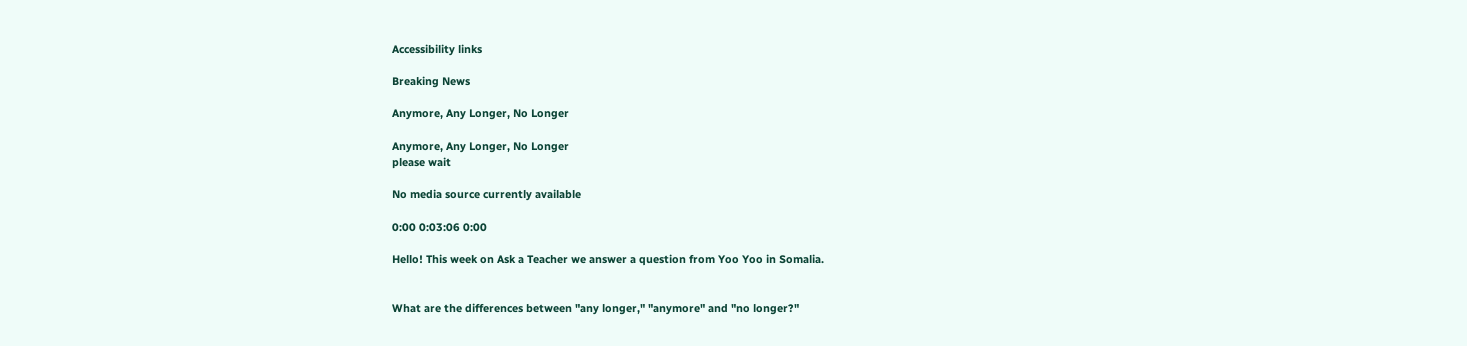Accessibility links

Breaking News

Anymore, Any Longer, No Longer

Anymore, Any Longer, No Longer
please wait

No media source currently available

0:00 0:03:06 0:00

Hello! This week on Ask a Teacher we answer a question from Yoo Yoo in Somalia.


What are the differences between "any longer," "anymore" and "no longer?"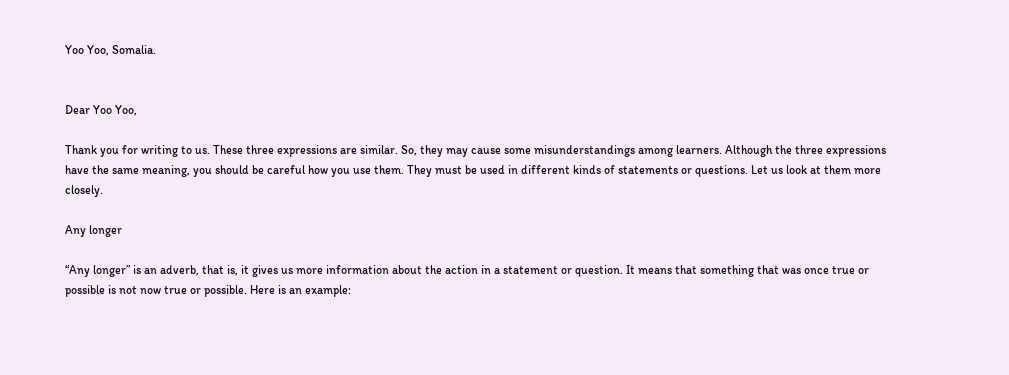Yoo Yoo, Somalia.


Dear Yoo Yoo,

Thank you for writing to us. These three expressions are similar. So, they may cause some misunderstandings among learners. Although the three expressions have the same meaning, you should be careful how you use them. They must be used in different kinds of statements or questions. Let us look at them more closely.

Any longer

“Any longer” is an adverb, that is, it gives us more information about the action in a statement or question. It means that something that was once true or possible is not now true or possible. Here is an example: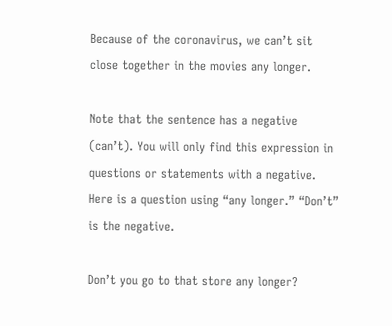Because of the coronavirus, we can’t sit close together in the movies any longer.

Note that the sentence has a negative (can’t). You will only find this expression in questions or statements with a negative. Here is a question using “any longer.” “Don’t” is the negative.

Don’t you go to that store any longer?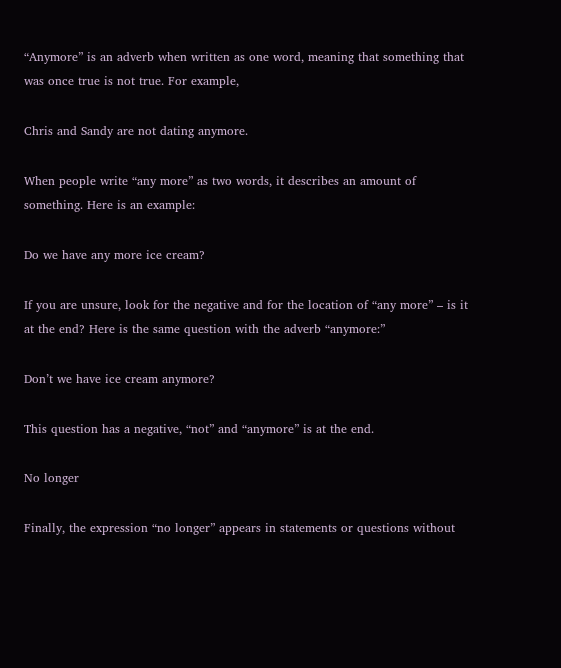“Anymore” is an adverb when written as one word, meaning that something that was once true is not true. For example,

Chris and Sandy are not dating anymore.

When people write “any more” as two words, it describes an amount of something. Here is an example:

Do we have any more ice cream?

If you are unsure, look for the negative and for the location of “any more” – is it at the end? Here is the same question with the adverb “anymore:”

Don’t we have ice cream anymore?

This question has a negative, “not” and “anymore” is at the end.

No longer

Finally, the expression “no longer” appears in statements or questions without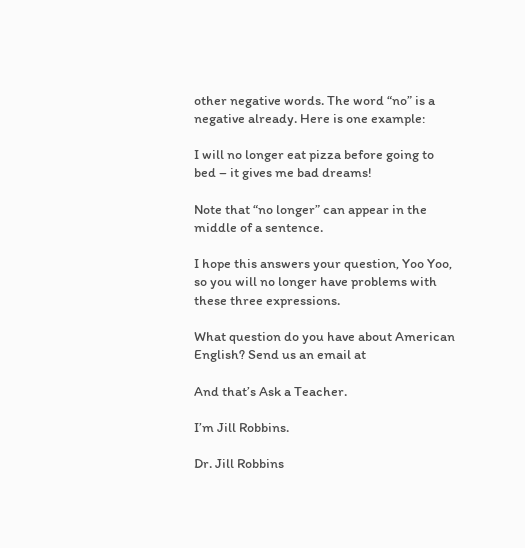other negative words. The word “no” is a negative already. Here is one example:

I will no longer eat pizza before going to bed – it gives me bad dreams!

Note that “no longer” can appear in the middle of a sentence.

I hope this answers your question, Yoo Yoo, so you will no longer have problems with these three expressions.

What question do you have about American English? Send us an email at

And that’s Ask a Teacher.

I’m Jill Robbins.

Dr. Jill Robbins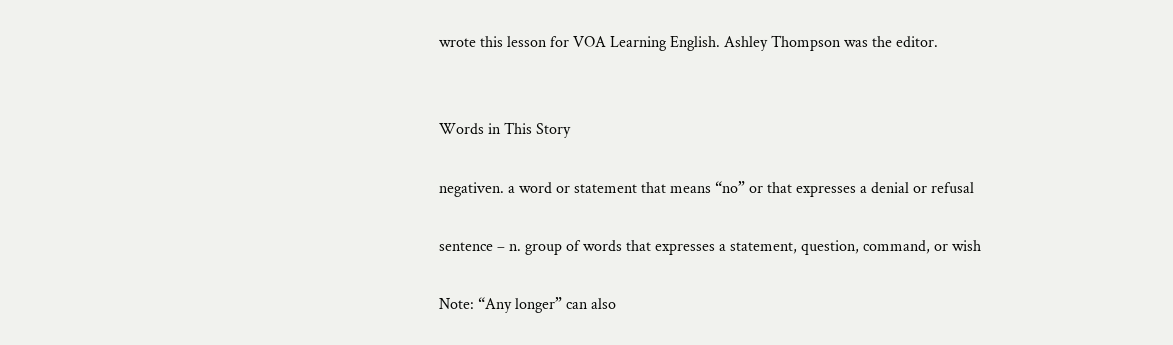wrote this lesson for VOA Learning English. Ashley Thompson was the editor.


Words in This Story

negativen. a word or statement that means “no” or that expresses a denial or refusal

sentence – n. group of words that expresses a statement, question, command, or wish

Note: “Any longer” can also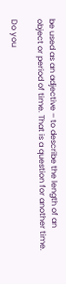be used as an adjective – to describe the length of an object or period of time. That is a question for another time.

Do you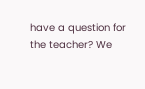have a question for the teacher? We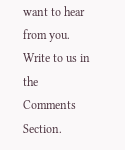want to hear from you. Write to us in the Comments Section.